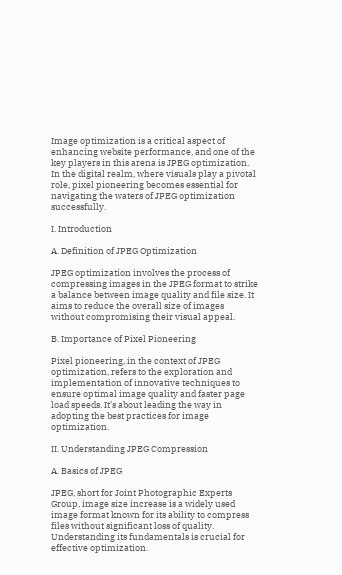Image optimization is a critical aspect of enhancing website performance, and one of the key players in this arena is JPEG optimization. In the digital realm, where visuals play a pivotal role, pixel pioneering becomes essential for navigating the waters of JPEG optimization successfully.

I. Introduction

A. Definition of JPEG Optimization

JPEG optimization involves the process of compressing images in the JPEG format to strike a balance between image quality and file size. It aims to reduce the overall size of images without compromising their visual appeal.

B. Importance of Pixel Pioneering

Pixel pioneering, in the context of JPEG optimization, refers to the exploration and implementation of innovative techniques to ensure optimal image quality and faster page load speeds. It’s about leading the way in adopting the best practices for image optimization.

II. Understanding JPEG Compression

A. Basics of JPEG

JPEG, short for Joint Photographic Experts Group, image size increase is a widely used image format known for its ability to compress files without significant loss of quality. Understanding its fundamentals is crucial for effective optimization.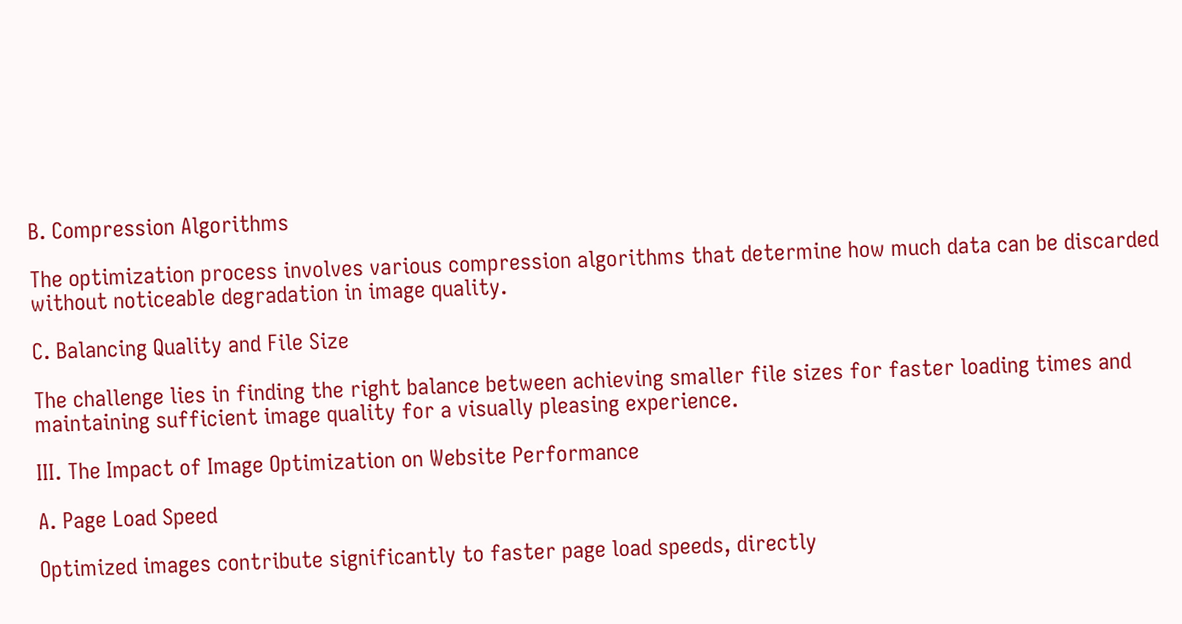B. Compression Algorithms

The optimization process involves various compression algorithms that determine how much data can be discarded without noticeable degradation in image quality.

C. Balancing Quality and File Size

The challenge lies in finding the right balance between achieving smaller file sizes for faster loading times and maintaining sufficient image quality for a visually pleasing experience.

III. The Impact of Image Optimization on Website Performance

A. Page Load Speed

Optimized images contribute significantly to faster page load speeds, directly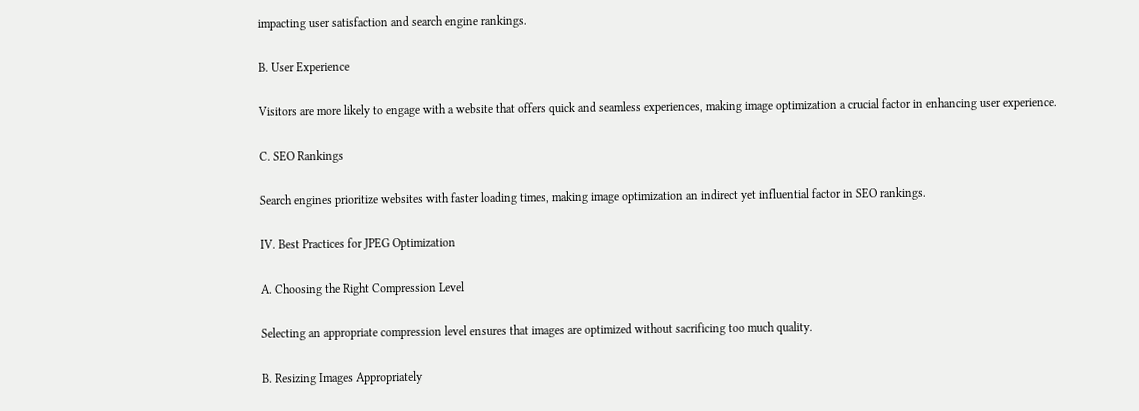impacting user satisfaction and search engine rankings.

B. User Experience

Visitors are more likely to engage with a website that offers quick and seamless experiences, making image optimization a crucial factor in enhancing user experience.

C. SEO Rankings

Search engines prioritize websites with faster loading times, making image optimization an indirect yet influential factor in SEO rankings.

IV. Best Practices for JPEG Optimization

A. Choosing the Right Compression Level

Selecting an appropriate compression level ensures that images are optimized without sacrificing too much quality.

B. Resizing Images Appropriately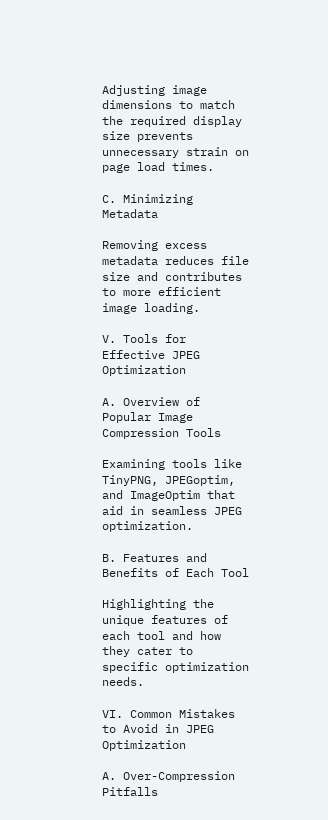Adjusting image dimensions to match the required display size prevents unnecessary strain on page load times.

C. Minimizing Metadata

Removing excess metadata reduces file size and contributes to more efficient image loading.

V. Tools for Effective JPEG Optimization

A. Overview of Popular Image Compression Tools

Examining tools like TinyPNG, JPEGoptim, and ImageOptim that aid in seamless JPEG optimization.

B. Features and Benefits of Each Tool

Highlighting the unique features of each tool and how they cater to specific optimization needs.

VI. Common Mistakes to Avoid in JPEG Optimization

A. Over-Compression Pitfalls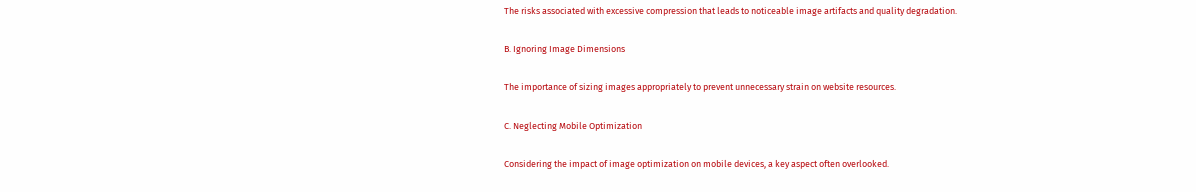The risks associated with excessive compression that leads to noticeable image artifacts and quality degradation.

B. Ignoring Image Dimensions

The importance of sizing images appropriately to prevent unnecessary strain on website resources.

C. Neglecting Mobile Optimization

Considering the impact of image optimization on mobile devices, a key aspect often overlooked.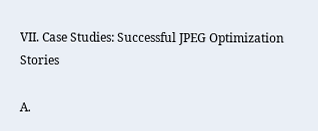VII. Case Studies: Successful JPEG Optimization Stories

A.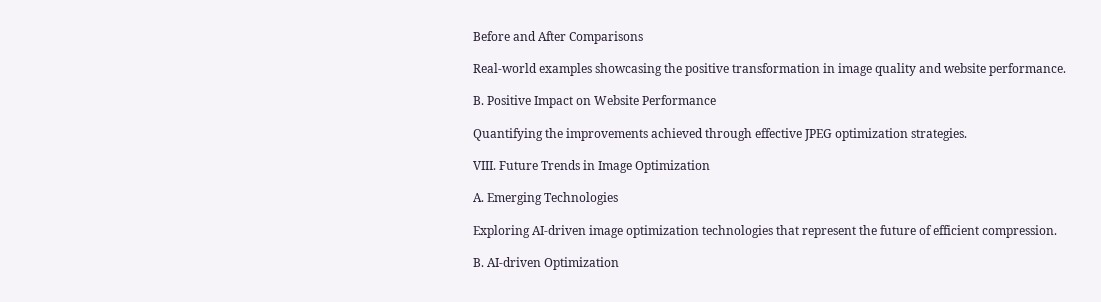Before and After Comparisons

Real-world examples showcasing the positive transformation in image quality and website performance.

B. Positive Impact on Website Performance

Quantifying the improvements achieved through effective JPEG optimization strategies.

VIII. Future Trends in Image Optimization

A. Emerging Technologies

Exploring AI-driven image optimization technologies that represent the future of efficient compression.

B. AI-driven Optimization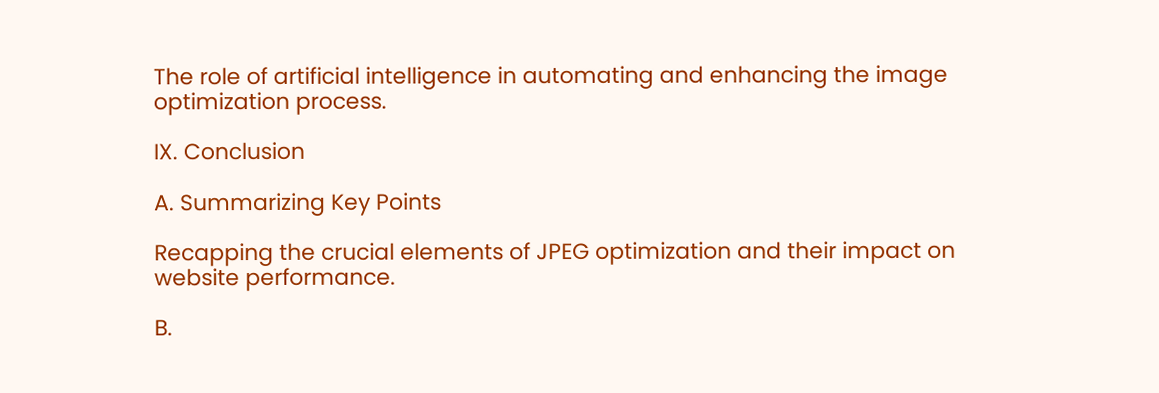The role of artificial intelligence in automating and enhancing the image optimization process.

IX. Conclusion

A. Summarizing Key Points

Recapping the crucial elements of JPEG optimization and their impact on website performance.

B.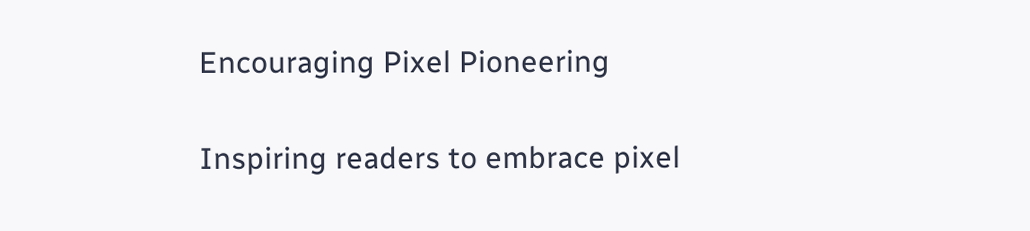Encouraging Pixel Pioneering

Inspiring readers to embrace pixel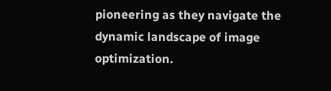pioneering as they navigate the dynamic landscape of image optimization.